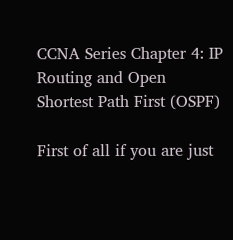CCNA Series Chapter 4: IP Routing and Open Shortest Path First (OSPF)

First of all if you are just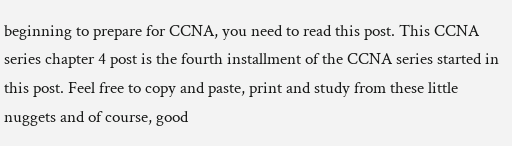beginning to prepare for CCNA, you need to read this post. This CCNA series chapter 4 post is the fourth installment of the CCNA series started in this post. Feel free to copy and paste, print and study from these little nuggets and of course, good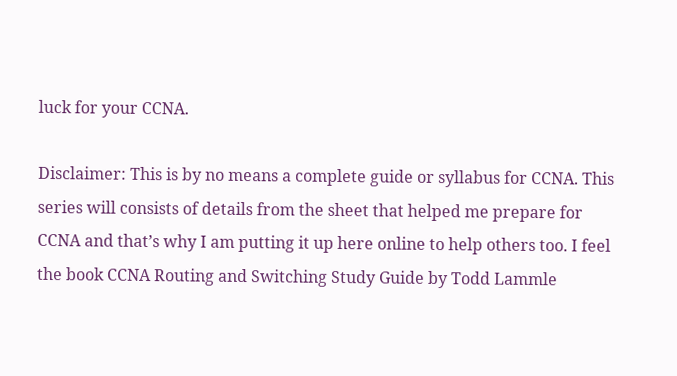luck for your CCNA.

Disclaimer: This is by no means a complete guide or syllabus for CCNA. This series will consists of details from the sheet that helped me prepare for CCNA and that’s why I am putting it up here online to help others too. I feel the book CCNA Routing and Switching Study Guide by Todd Lammle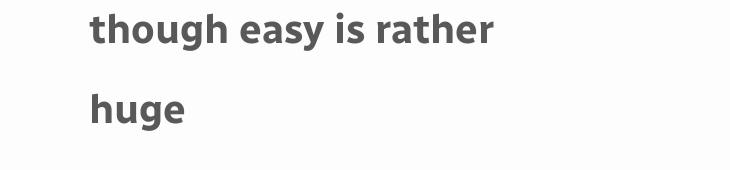though easy is rather huge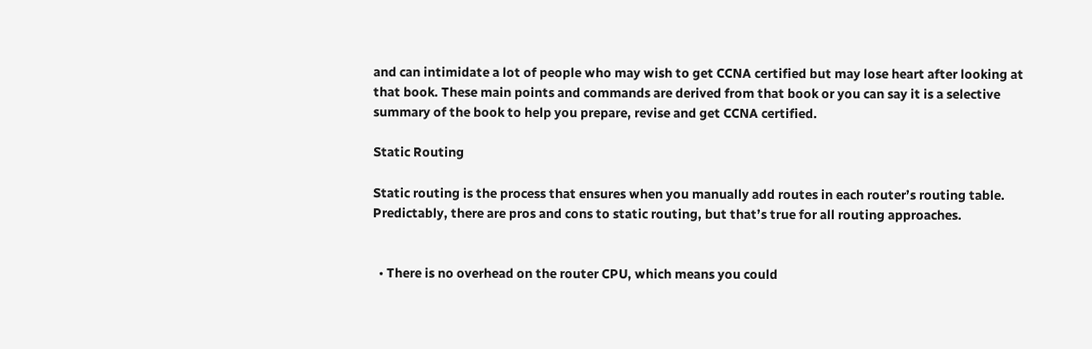and can intimidate a lot of people who may wish to get CCNA certified but may lose heart after looking at that book. These main points and commands are derived from that book or you can say it is a selective summary of the book to help you prepare, revise and get CCNA certified.

Static Routing

Static routing is the process that ensures when you manually add routes in each router’s routing table. Predictably, there are pros and cons to static routing, but that’s true for all routing approaches.


  • There is no overhead on the router CPU, which means you could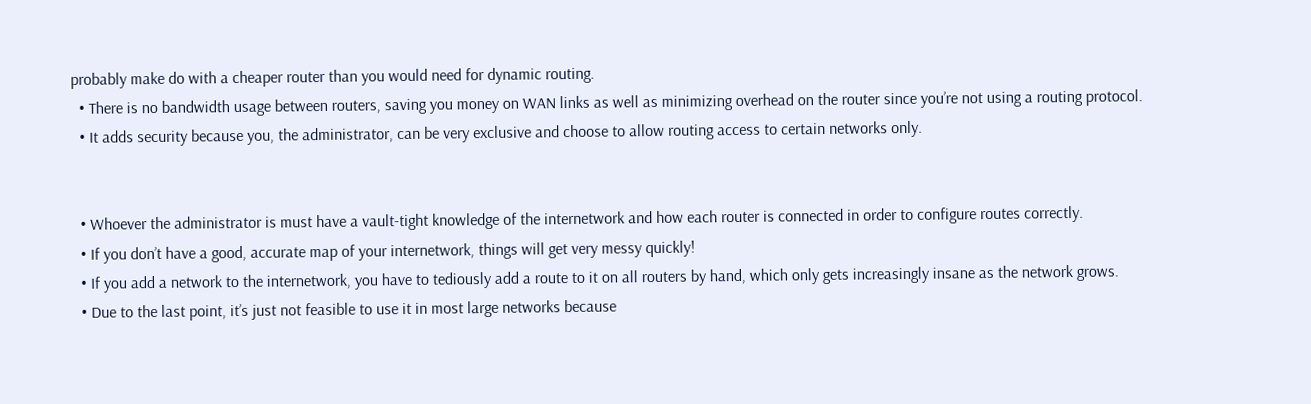probably make do with a cheaper router than you would need for dynamic routing.
  • There is no bandwidth usage between routers, saving you money on WAN links as well as minimizing overhead on the router since you’re not using a routing protocol.
  • It adds security because you, the administrator, can be very exclusive and choose to allow routing access to certain networks only.


  • Whoever the administrator is must have a vault-tight knowledge of the internetwork and how each router is connected in order to configure routes correctly.
  • If you don’t have a good, accurate map of your internetwork, things will get very messy quickly!
  • If you add a network to the internetwork, you have to tediously add a route to it on all routers by hand, which only gets increasingly insane as the network grows.
  • Due to the last point, it’s just not feasible to use it in most large networks because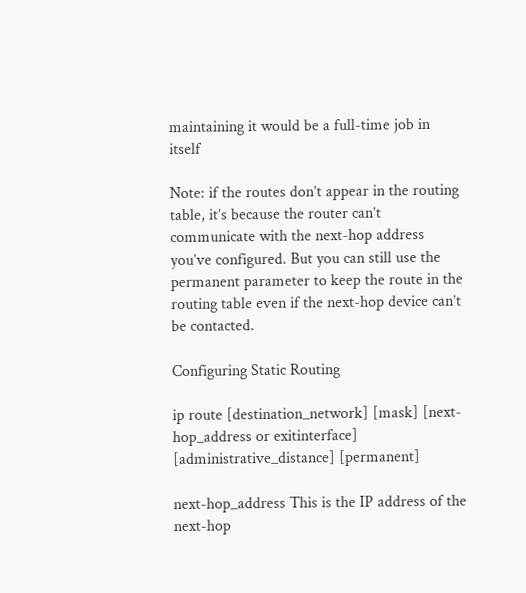maintaining it would be a full-time job in itself

Note: if the routes don’t appear in the routing table, it’s because the router can’t communicate with the next-hop address you’ve configured. But you can still use the permanent parameter to keep the route in the routing table even if the next-hop device can’t be contacted.

Configuring Static Routing

ip route [destination_network] [mask] [next-hop_address or exitinterface] [administrative_distance] [permanent]

next-hop_address This is the IP address of the next-hop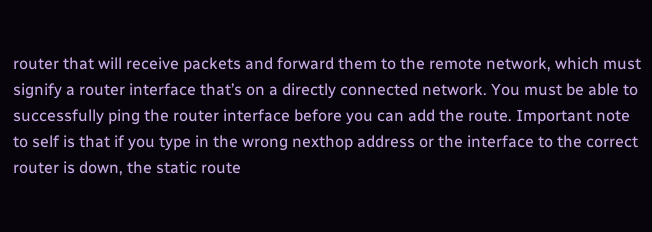router that will receive packets and forward them to the remote network, which must signify a router interface that’s on a directly connected network. You must be able to successfully ping the router interface before you can add the route. Important note to self is that if you type in the wrong nexthop address or the interface to the correct router is down, the static route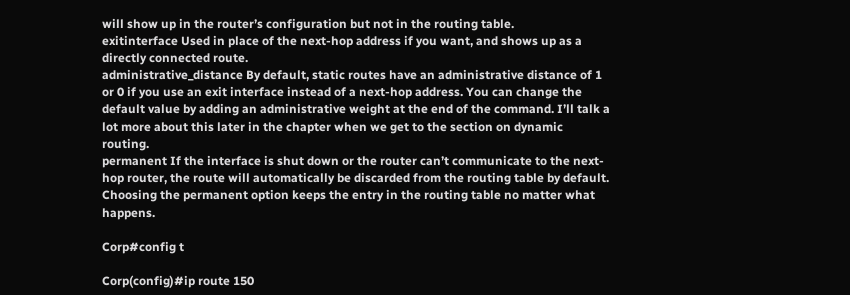will show up in the router’s configuration but not in the routing table.
exitinterface Used in place of the next-hop address if you want, and shows up as a directly connected route.
administrative_distance By default, static routes have an administrative distance of 1 or 0 if you use an exit interface instead of a next-hop address. You can change the default value by adding an administrative weight at the end of the command. I’ll talk a lot more about this later in the chapter when we get to the section on dynamic routing.
permanent If the interface is shut down or the router can’t communicate to the next-hop router, the route will automatically be discarded from the routing table by default. Choosing the permanent option keeps the entry in the routing table no matter what happens.

Corp#config t

Corp(config)#ip route 150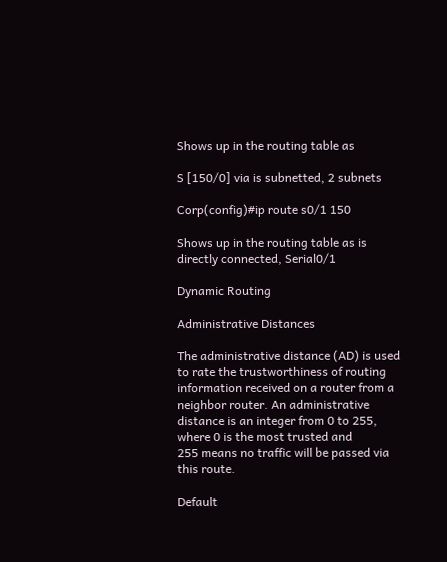Shows up in the routing table as

S [150/0] via is subnetted, 2 subnets

Corp(config)#ip route s0/1 150

Shows up in the routing table as is directly connected, Serial0/1

Dynamic Routing

Administrative Distances

The administrative distance (AD) is used to rate the trustworthiness of routing information received on a router from a neighbor router. An administrative distance is an integer from 0 to 255,
where 0 is the most trusted and
255 means no traffic will be passed via this route.

Default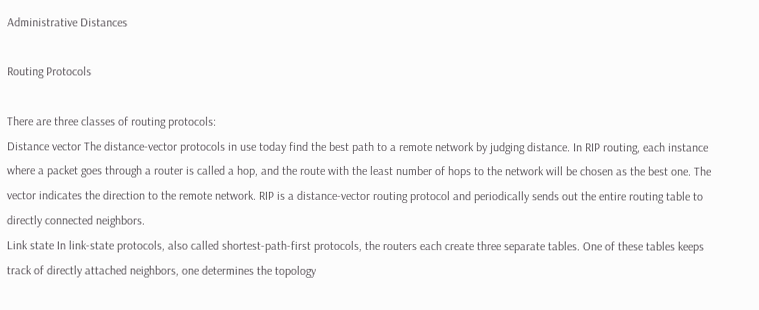Administrative Distances

Routing Protocols

There are three classes of routing protocols:
Distance vector The distance-vector protocols in use today find the best path to a remote network by judging distance. In RIP routing, each instance where a packet goes through a router is called a hop, and the route with the least number of hops to the network will be chosen as the best one. The vector indicates the direction to the remote network. RIP is a distance-vector routing protocol and periodically sends out the entire routing table to directly connected neighbors.
Link state In link-state protocols, also called shortest-path-first protocols, the routers each create three separate tables. One of these tables keeps track of directly attached neighbors, one determines the topology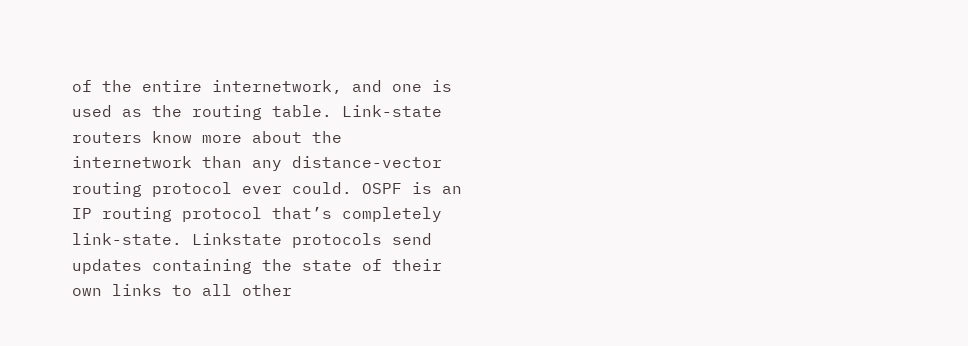of the entire internetwork, and one is used as the routing table. Link-state routers know more about the internetwork than any distance-vector routing protocol ever could. OSPF is an IP routing protocol that’s completely link-state. Linkstate protocols send updates containing the state of their own links to all other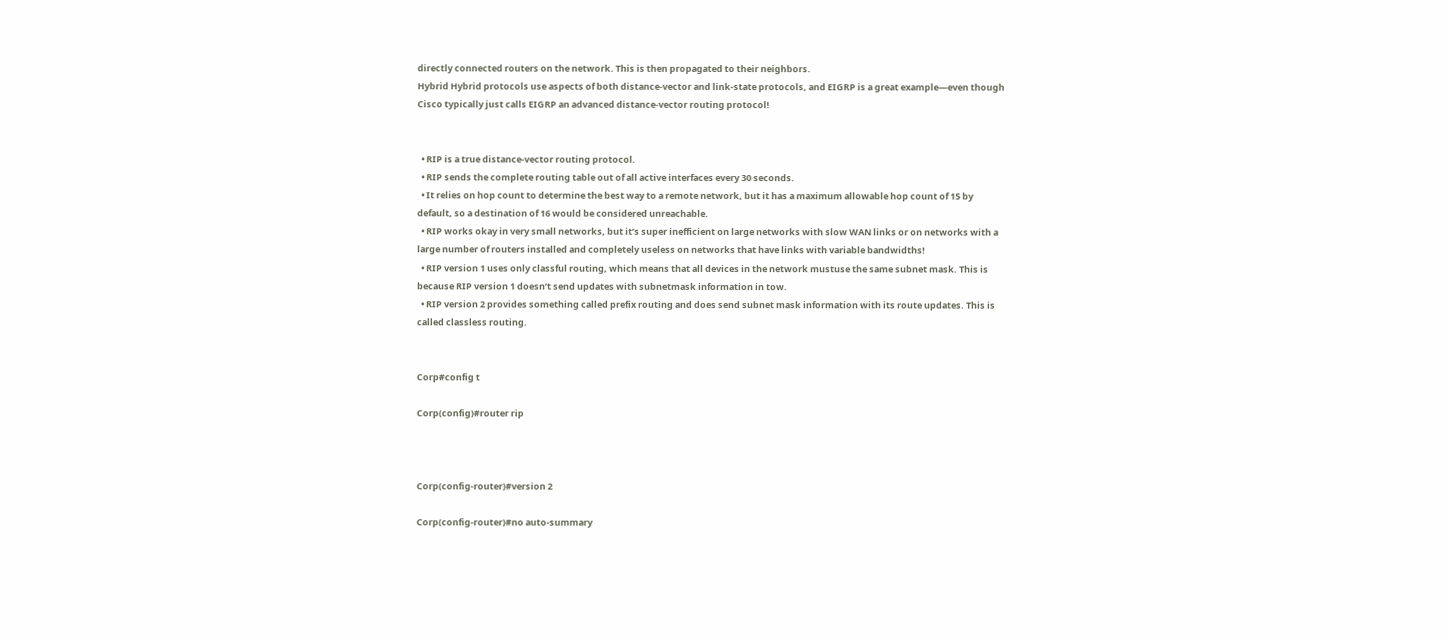directly connected routers on the network. This is then propagated to their neighbors.
Hybrid Hybrid protocols use aspects of both distance-vector and link-state protocols, and EIGRP is a great example—even though Cisco typically just calls EIGRP an advanced distance-vector routing protocol!


  • RIP is a true distance-vector routing protocol.
  • RIP sends the complete routing table out of all active interfaces every 30 seconds.
  • It relies on hop count to determine the best way to a remote network, but it has a maximum allowable hop count of 15 by default, so a destination of 16 would be considered unreachable.
  • RIP works okay in very small networks, but it’s super inefficient on large networks with slow WAN links or on networks with a large number of routers installed and completely useless on networks that have links with variable bandwidths!
  • RIP version 1 uses only classful routing, which means that all devices in the network mustuse the same subnet mask. This is because RIP version 1 doesn’t send updates with subnetmask information in tow.
  • RIP version 2 provides something called prefix routing and does send subnet mask information with its route updates. This is called classless routing.


Corp#config t

Corp(config)#router rip



Corp(config-router)#version 2

Corp(config-router)#no auto-summary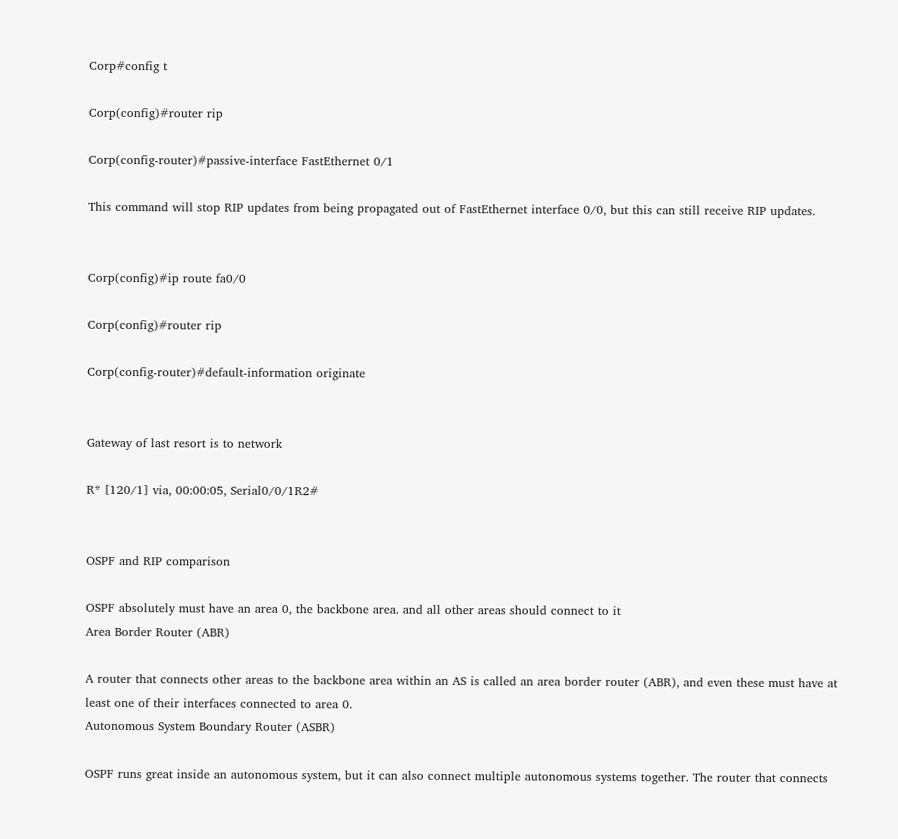Corp#config t

Corp(config)#router rip

Corp(config-router)#passive-interface FastEthernet 0/1

This command will stop RIP updates from being propagated out of FastEthernet interface 0/0, but this can still receive RIP updates.


Corp(config)#ip route fa0/0

Corp(config)#router rip

Corp(config-router)#default-information originate


Gateway of last resort is to network

R* [120/1] via, 00:00:05, Serial0/0/1R2#


OSPF and RIP comparison

OSPF absolutely must have an area 0, the backbone area. and all other areas should connect to it
Area Border Router (ABR)

A router that connects other areas to the backbone area within an AS is called an area border router (ABR), and even these must have at least one of their interfaces connected to area 0.
Autonomous System Boundary Router (ASBR)

OSPF runs great inside an autonomous system, but it can also connect multiple autonomous systems together. The router that connects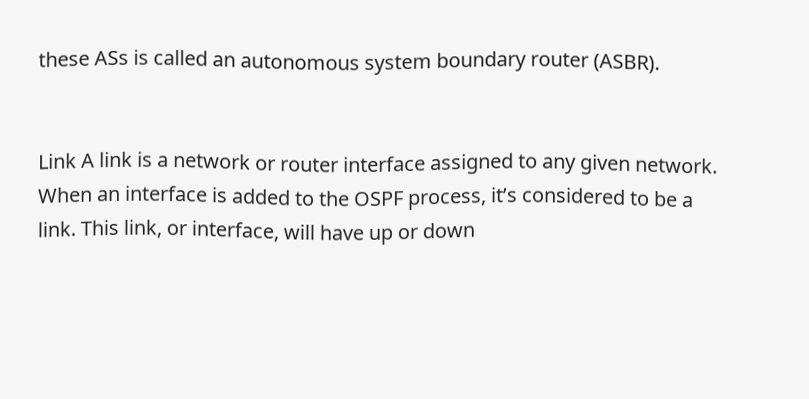these ASs is called an autonomous system boundary router (ASBR).


Link A link is a network or router interface assigned to any given network. When an interface is added to the OSPF process, it’s considered to be a link. This link, or interface, will have up or down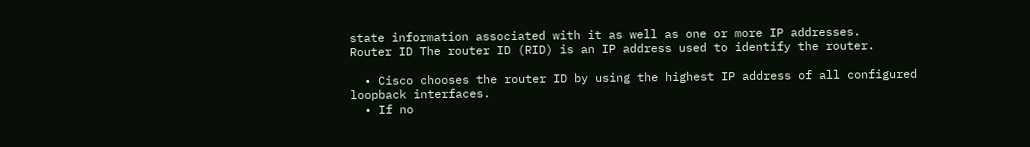state information associated with it as well as one or more IP addresses.
Router ID The router ID (RID) is an IP address used to identify the router.

  • Cisco chooses the router ID by using the highest IP address of all configured loopback interfaces.
  • If no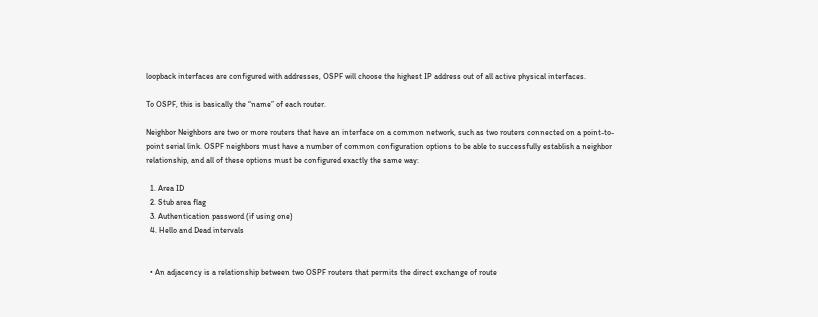loopback interfaces are configured with addresses, OSPF will choose the highest IP address out of all active physical interfaces.

To OSPF, this is basically the “name” of each router.

Neighbor Neighbors are two or more routers that have an interface on a common network, such as two routers connected on a point-to-point serial link. OSPF neighbors must have a number of common configuration options to be able to successfully establish a neighbor relationship, and all of these options must be configured exactly the same way:

  1. Area ID
  2. Stub area flag
  3. Authentication password (if using one)
  4. Hello and Dead intervals


  • An adjacency is a relationship between two OSPF routers that permits the direct exchange of route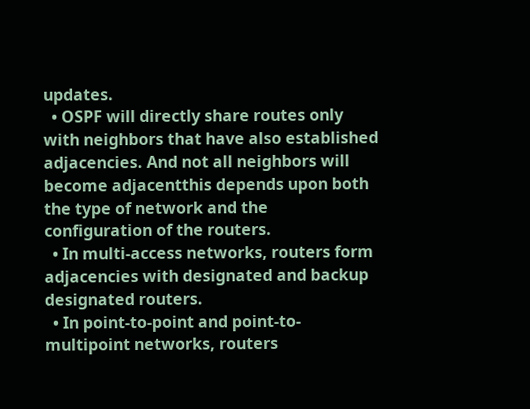updates.
  • OSPF will directly share routes only with neighbors that have also established adjacencies. And not all neighbors will become adjacentthis depends upon both the type of network and the configuration of the routers.
  • In multi-access networks, routers form adjacencies with designated and backup designated routers.
  • In point-to-point and point-to-multipoint networks, routers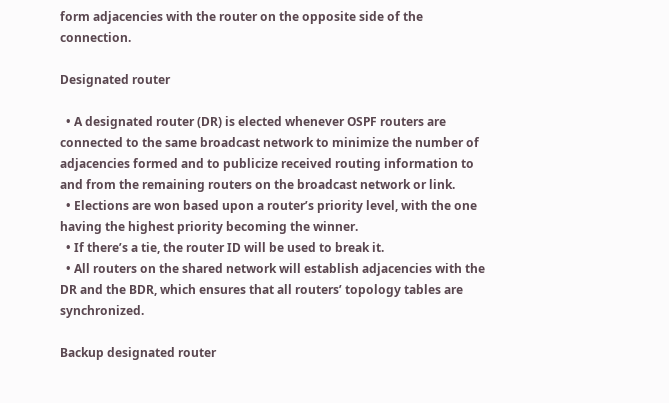form adjacencies with the router on the opposite side of the connection.

Designated router

  • A designated router (DR) is elected whenever OSPF routers are connected to the same broadcast network to minimize the number of adjacencies formed and to publicize received routing information to and from the remaining routers on the broadcast network or link.
  • Elections are won based upon a router’s priority level, with the one having the highest priority becoming the winner.
  • If there’s a tie, the router ID will be used to break it.
  • All routers on the shared network will establish adjacencies with the DR and the BDR, which ensures that all routers’ topology tables are synchronized.

Backup designated router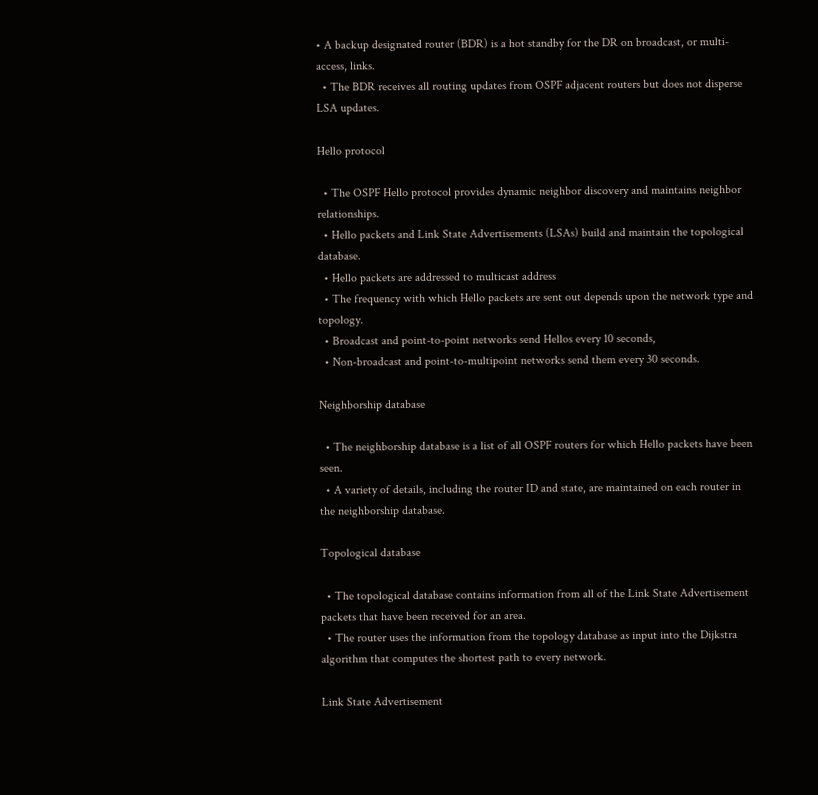• A backup designated router (BDR) is a hot standby for the DR on broadcast, or multi-access, links.
  • The BDR receives all routing updates from OSPF adjacent routers but does not disperse LSA updates.

Hello protocol

  • The OSPF Hello protocol provides dynamic neighbor discovery and maintains neighbor relationships.
  • Hello packets and Link State Advertisements (LSAs) build and maintain the topological database.
  • Hello packets are addressed to multicast address
  • The frequency with which Hello packets are sent out depends upon the network type and topology.
  • Broadcast and point-to-point networks send Hellos every 10 seconds,
  • Non-broadcast and point-to-multipoint networks send them every 30 seconds.

Neighborship database

  • The neighborship database is a list of all OSPF routers for which Hello packets have been seen.
  • A variety of details, including the router ID and state, are maintained on each router in the neighborship database.

Topological database

  • The topological database contains information from all of the Link State Advertisement packets that have been received for an area.
  • The router uses the information from the topology database as input into the Dijkstra algorithm that computes the shortest path to every network.

Link State Advertisement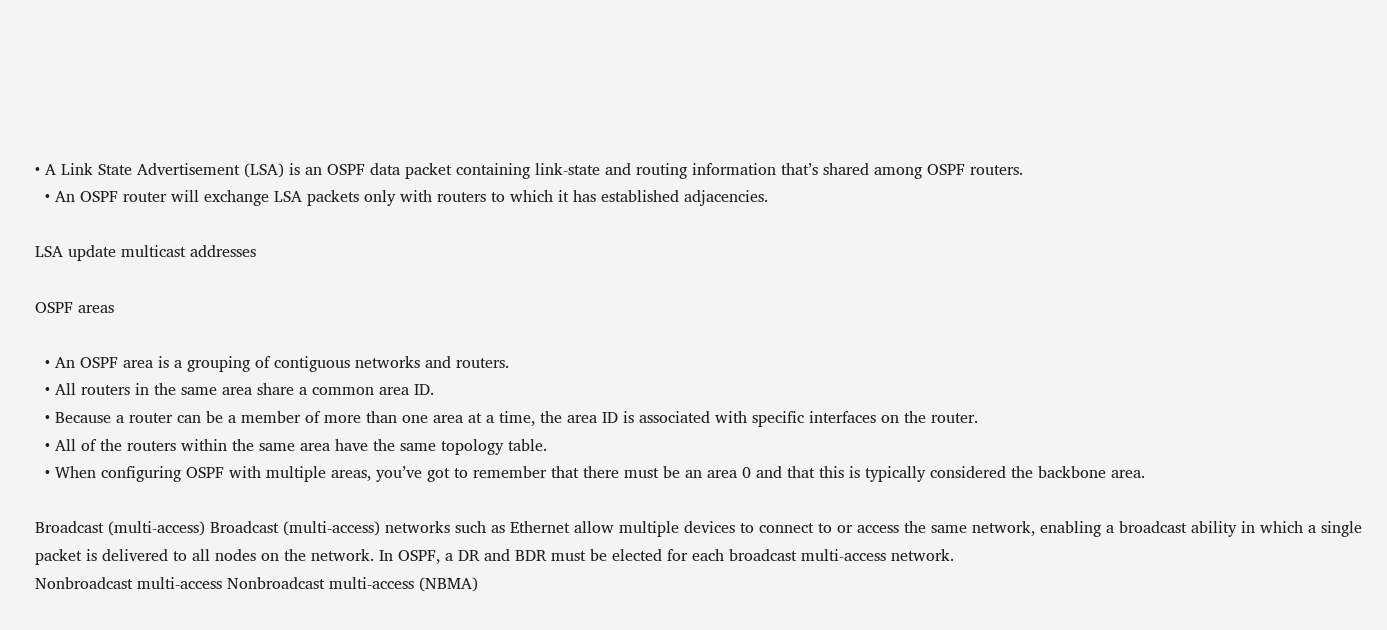• A Link State Advertisement (LSA) is an OSPF data packet containing link-state and routing information that’s shared among OSPF routers.
  • An OSPF router will exchange LSA packets only with routers to which it has established adjacencies.

LSA update multicast addresses

OSPF areas

  • An OSPF area is a grouping of contiguous networks and routers.
  • All routers in the same area share a common area ID.
  • Because a router can be a member of more than one area at a time, the area ID is associated with specific interfaces on the router.
  • All of the routers within the same area have the same topology table.
  • When configuring OSPF with multiple areas, you’ve got to remember that there must be an area 0 and that this is typically considered the backbone area.

Broadcast (multi-access) Broadcast (multi-access) networks such as Ethernet allow multiple devices to connect to or access the same network, enabling a broadcast ability in which a single packet is delivered to all nodes on the network. In OSPF, a DR and BDR must be elected for each broadcast multi-access network.
Nonbroadcast multi-access Nonbroadcast multi-access (NBMA)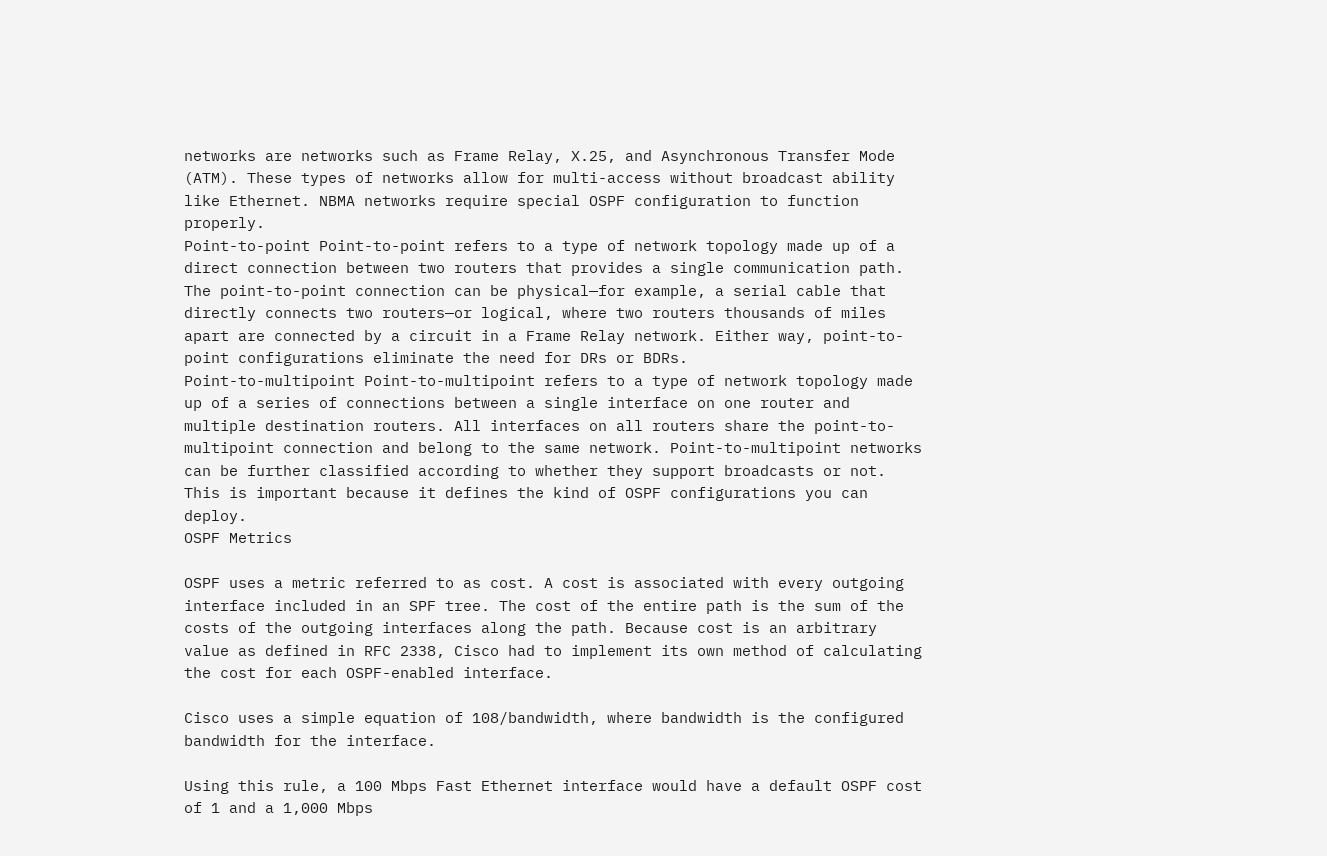networks are networks such as Frame Relay, X.25, and Asynchronous Transfer Mode (ATM). These types of networks allow for multi-access without broadcast ability like Ethernet. NBMA networks require special OSPF configuration to function properly.
Point-to-point Point-to-point refers to a type of network topology made up of a direct connection between two routers that provides a single communication path. The point-to-point connection can be physical—for example, a serial cable that directly connects two routers—or logical, where two routers thousands of miles apart are connected by a circuit in a Frame Relay network. Either way, point-to-point configurations eliminate the need for DRs or BDRs.
Point-to-multipoint Point-to-multipoint refers to a type of network topology made up of a series of connections between a single interface on one router and multiple destination routers. All interfaces on all routers share the point-to-multipoint connection and belong to the same network. Point-to-multipoint networks can be further classified according to whether they support broadcasts or not. This is important because it defines the kind of OSPF configurations you can deploy.
OSPF Metrics

OSPF uses a metric referred to as cost. A cost is associated with every outgoing interface included in an SPF tree. The cost of the entire path is the sum of the costs of the outgoing interfaces along the path. Because cost is an arbitrary value as defined in RFC 2338, Cisco had to implement its own method of calculating the cost for each OSPF-enabled interface.

Cisco uses a simple equation of 108/bandwidth, where bandwidth is the configured bandwidth for the interface.

Using this rule, a 100 Mbps Fast Ethernet interface would have a default OSPF cost of 1 and a 1,000 Mbps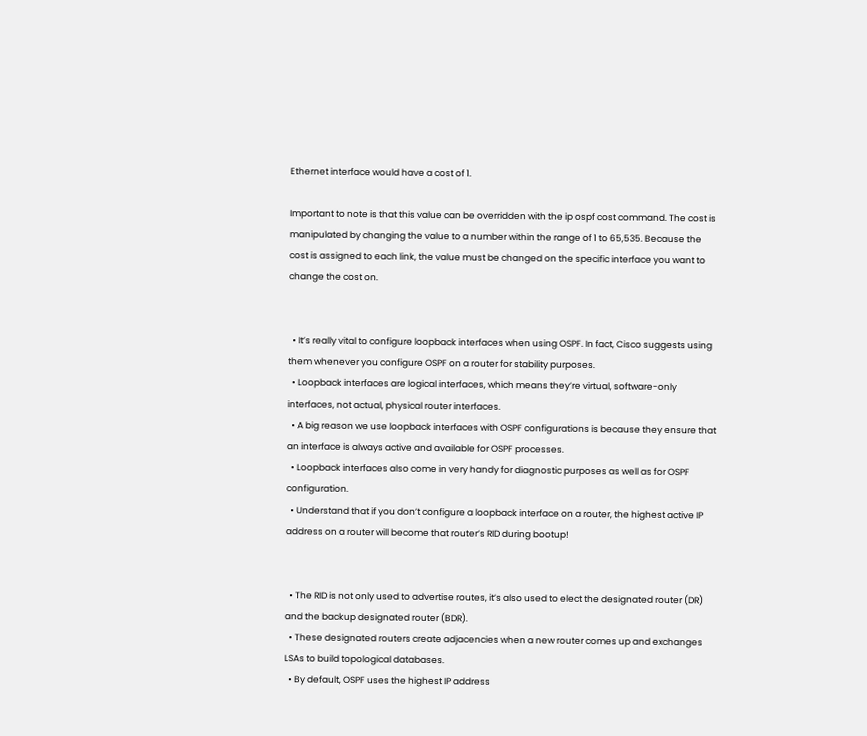Ethernet interface would have a cost of 1.

Important to note is that this value can be overridden with the ip ospf cost command. The cost is manipulated by changing the value to a number within the range of 1 to 65,535. Because the cost is assigned to each link, the value must be changed on the specific interface you want to change the cost on.


  • It’s really vital to configure loopback interfaces when using OSPF. In fact, Cisco suggests using them whenever you configure OSPF on a router for stability purposes.
  • Loopback interfaces are logical interfaces, which means they’re virtual, software-only interfaces, not actual, physical router interfaces.
  • A big reason we use loopback interfaces with OSPF configurations is because they ensure that an interface is always active and available for OSPF processes.
  • Loopback interfaces also come in very handy for diagnostic purposes as well as for OSPF configuration.
  • Understand that if you don’t configure a loopback interface on a router, the highest active IP address on a router will become that router’s RID during bootup!


  • The RID is not only used to advertise routes, it’s also used to elect the designated router (DR) and the backup designated router (BDR).
  • These designated routers create adjacencies when a new router comes up and exchanges LSAs to build topological databases.
  • By default, OSPF uses the highest IP address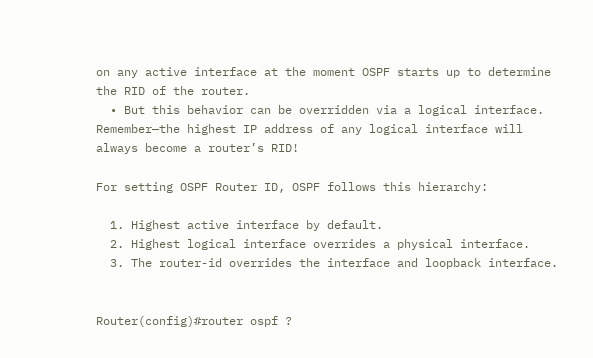on any active interface at the moment OSPF starts up to determine the RID of the router.
  • But this behavior can be overridden via a logical interface. Remember—the highest IP address of any logical interface will always become a router’s RID!

For setting OSPF Router ID, OSPF follows this hierarchy:

  1. Highest active interface by default.
  2. Highest logical interface overrides a physical interface.
  3. The router-id overrides the interface and loopback interface.


Router(config)#router ospf ?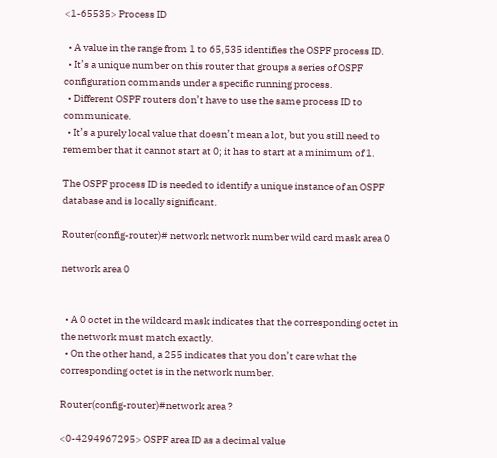<1-65535> Process ID

  • A value in the range from 1 to 65,535 identifies the OSPF process ID.
  • It’s a unique number on this router that groups a series of OSPF configuration commands under a specific running process.
  • Different OSPF routers don’t have to use the same process ID to communicate.
  • It’s a purely local value that doesn’t mean a lot, but you still need to remember that it cannot start at 0; it has to start at a minimum of 1.

The OSPF process ID is needed to identify a unique instance of an OSPF database and is locally significant.

Router(config-router)# network network number wild card mask area 0

network area 0


  • A 0 octet in the wildcard mask indicates that the corresponding octet in the network must match exactly.
  • On the other hand, a 255 indicates that you don’t care what the corresponding octet is in the network number.

Router(config-router)#network area ?

<0-4294967295> OSPF area ID as a decimal value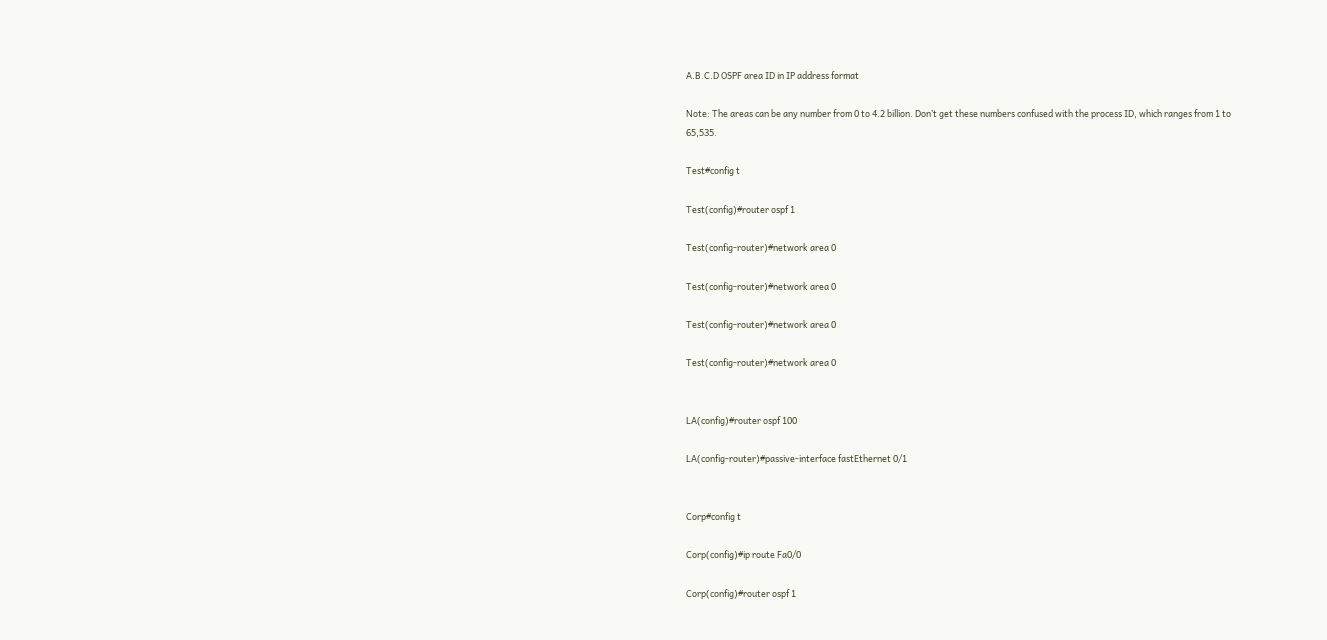A.B.C.D OSPF area ID in IP address format

Note: The areas can be any number from 0 to 4.2 billion. Don’t get these numbers confused with the process ID, which ranges from 1 to 65,535.

Test#config t

Test(config)#router ospf 1

Test(config-router)#network area 0

Test(config-router)#network area 0

Test(config-router)#network area 0

Test(config-router)#network area 0


LA(config)#router ospf 100

LA(config-router)#passive-interface fastEthernet 0/1


Corp#config t

Corp(config)#ip route Fa0/0

Corp(config)#router ospf 1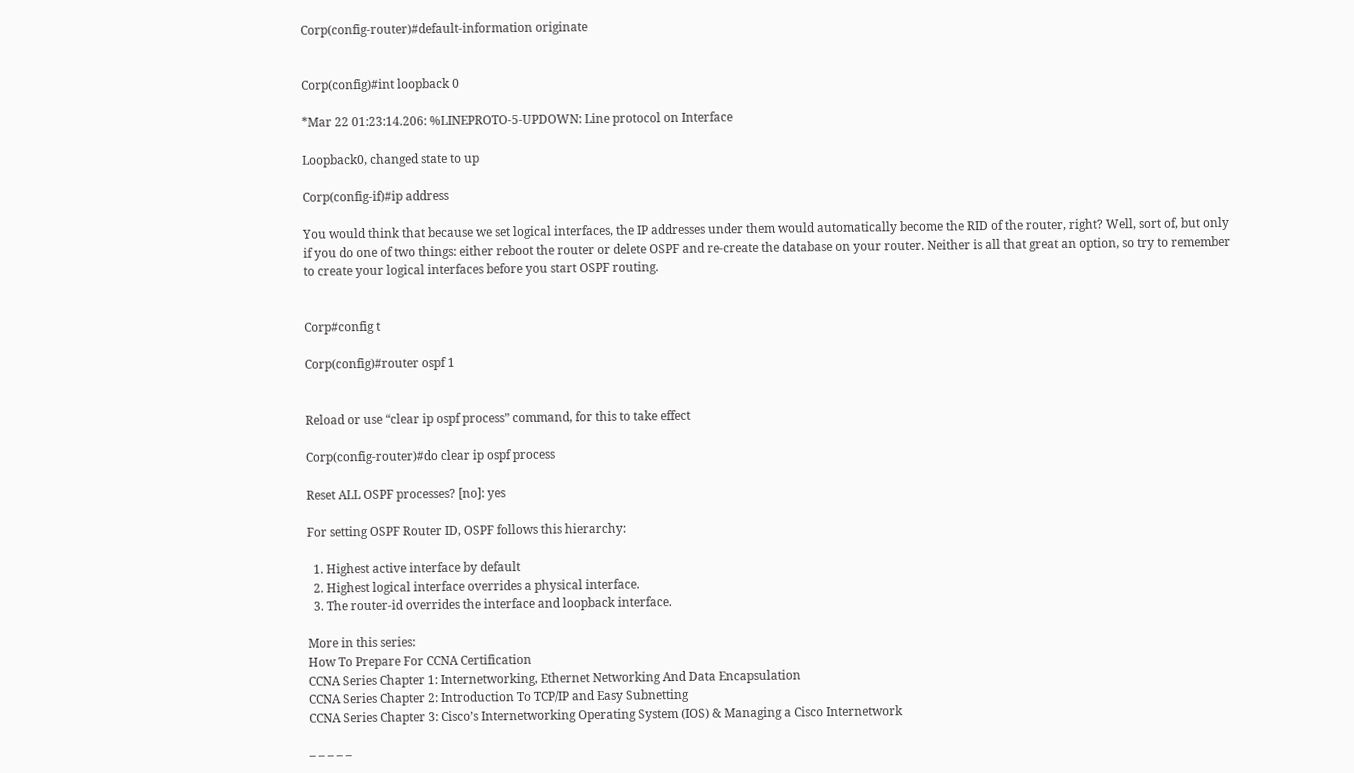Corp(config-router)#default-information originate


Corp(config)#int loopback 0

*Mar 22 01:23:14.206: %LINEPROTO-5-UPDOWN: Line protocol on Interface

Loopback0, changed state to up

Corp(config-if)#ip address

You would think that because we set logical interfaces, the IP addresses under them would automatically become the RID of the router, right? Well, sort of, but only if you do one of two things: either reboot the router or delete OSPF and re-create the database on your router. Neither is all that great an option, so try to remember to create your logical interfaces before you start OSPF routing.


Corp#config t

Corp(config)#router ospf 1


Reload or use “clear ip ospf process” command, for this to take effect

Corp(config-router)#do clear ip ospf process

Reset ALL OSPF processes? [no]: yes

For setting OSPF Router ID, OSPF follows this hierarchy:

  1. Highest active interface by default
  2. Highest logical interface overrides a physical interface.
  3. The router-id overrides the interface and loopback interface.

More in this series:
How To Prepare For CCNA Certification
CCNA Series Chapter 1: Internetworking, Ethernet Networking And Data Encapsulation
CCNA Series Chapter 2: Introduction To TCP/IP and Easy Subnetting
CCNA Series Chapter 3: Cisco’s Internetworking Operating System (IOS) & Managing a Cisco Internetwork

– – – – –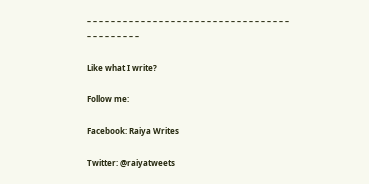– – – – – – – – – – – – – – – – – – – – – – – – – – – – – – – – – – – – – – – – – – –

Like what I write?

Follow me:

Facebook: Raiya Writes

Twitter: @raiyatweets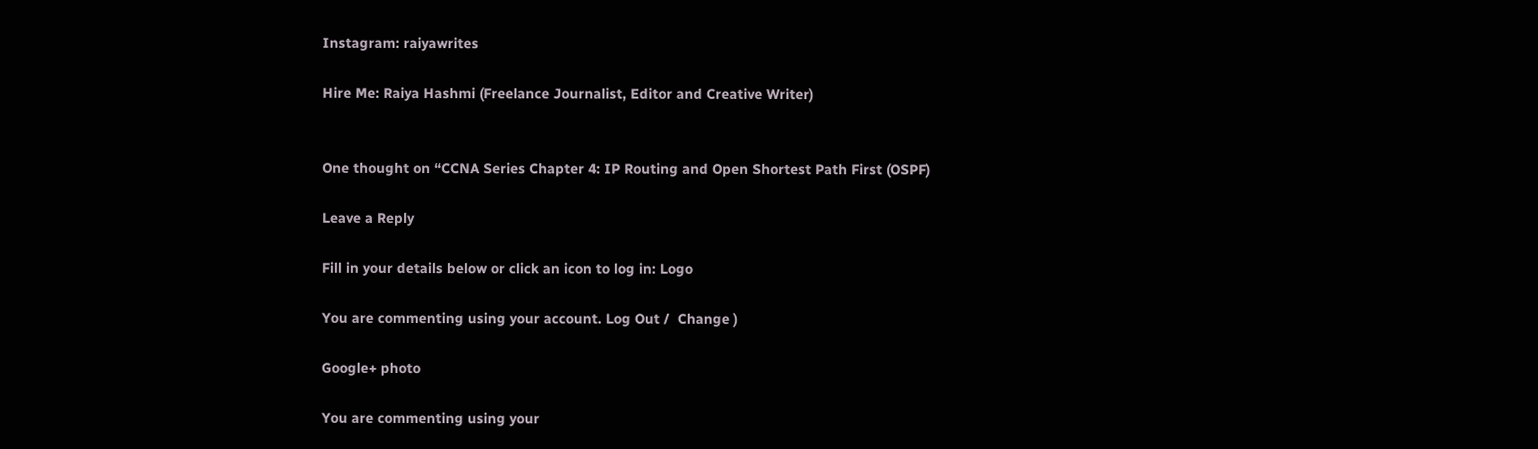Instagram: raiyawrites

Hire Me: Raiya Hashmi (Freelance Journalist, Editor and Creative Writer)


One thought on “CCNA Series Chapter 4: IP Routing and Open Shortest Path First (OSPF)

Leave a Reply

Fill in your details below or click an icon to log in: Logo

You are commenting using your account. Log Out /  Change )

Google+ photo

You are commenting using your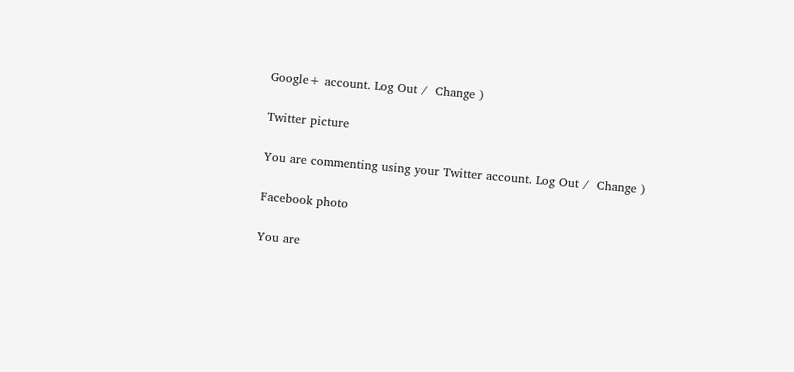Google+ account. Log Out /  Change )

Twitter picture

You are commenting using your Twitter account. Log Out /  Change )

Facebook photo

You are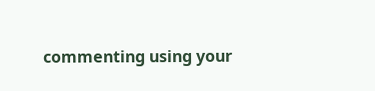commenting using your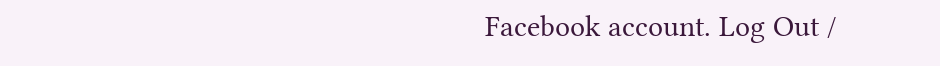Facebook account. Log Out /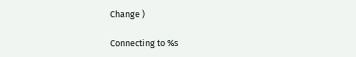Change )

Connecting to %s